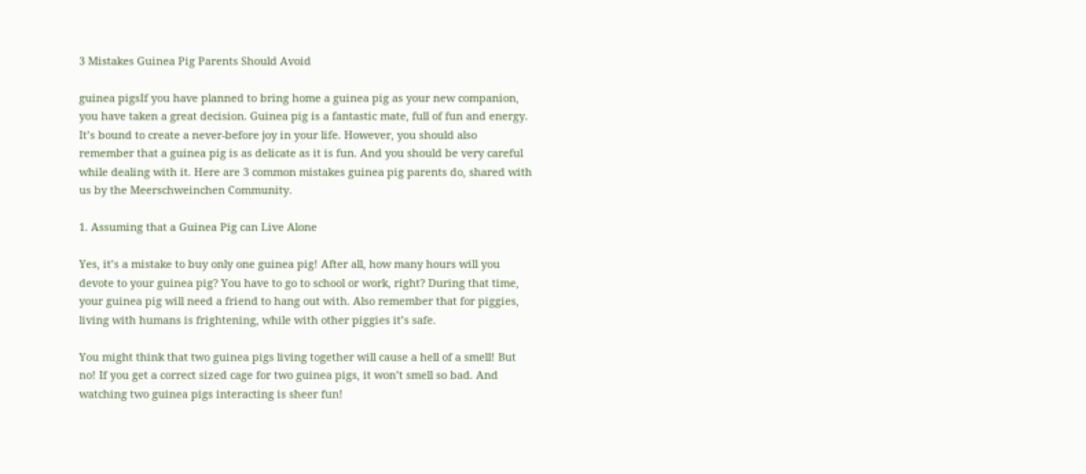3 Mistakes Guinea Pig Parents Should Avoid

guinea pigsIf you have planned to bring home a guinea pig as your new companion, you have taken a great decision. Guinea pig is a fantastic mate, full of fun and energy. It’s bound to create a never-before joy in your life. However, you should also remember that a guinea pig is as delicate as it is fun. And you should be very careful while dealing with it. Here are 3 common mistakes guinea pig parents do, shared with us by the Meerschweinchen Community.

1. Assuming that a Guinea Pig can Live Alone

Yes, it’s a mistake to buy only one guinea pig! After all, how many hours will you devote to your guinea pig? You have to go to school or work, right? During that time, your guinea pig will need a friend to hang out with. Also remember that for piggies, living with humans is frightening, while with other piggies it’s safe.

You might think that two guinea pigs living together will cause a hell of a smell! But no! If you get a correct sized cage for two guinea pigs, it won’t smell so bad. And watching two guinea pigs interacting is sheer fun!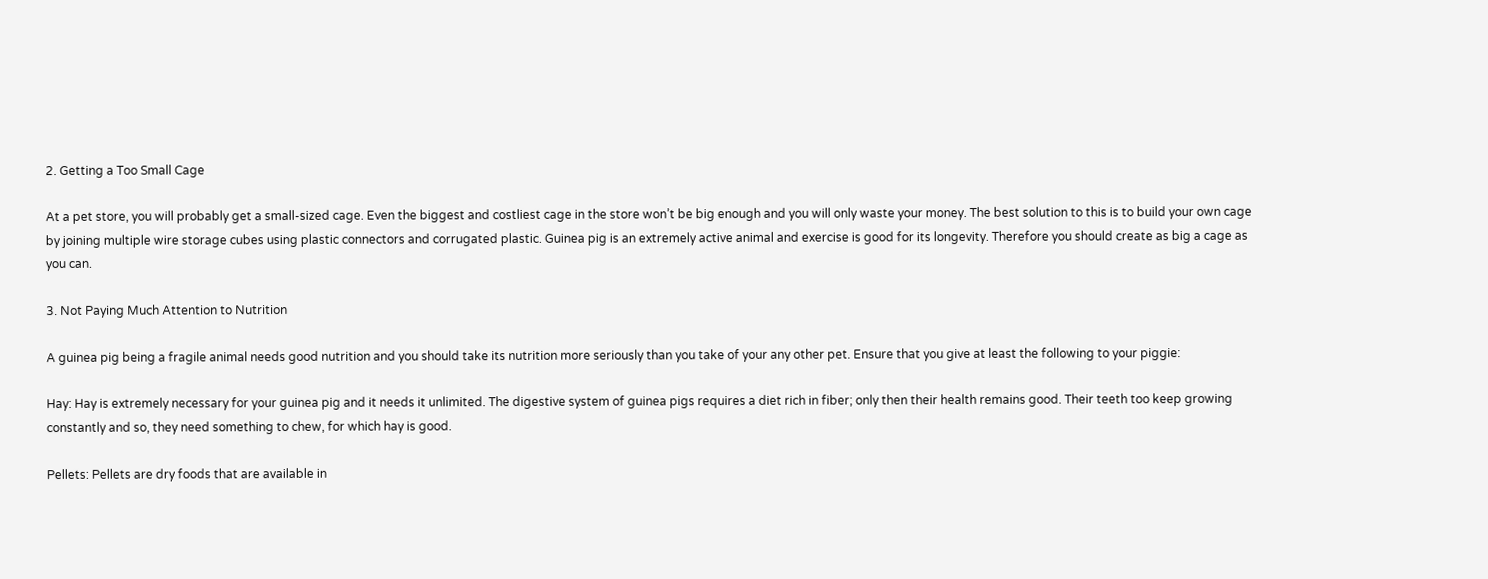2. Getting a Too Small Cage

At a pet store, you will probably get a small-sized cage. Even the biggest and costliest cage in the store won’t be big enough and you will only waste your money. The best solution to this is to build your own cage by joining multiple wire storage cubes using plastic connectors and corrugated plastic. Guinea pig is an extremely active animal and exercise is good for its longevity. Therefore you should create as big a cage as you can.

3. Not Paying Much Attention to Nutrition

A guinea pig being a fragile animal needs good nutrition and you should take its nutrition more seriously than you take of your any other pet. Ensure that you give at least the following to your piggie:

Hay: Hay is extremely necessary for your guinea pig and it needs it unlimited. The digestive system of guinea pigs requires a diet rich in fiber; only then their health remains good. Their teeth too keep growing constantly and so, they need something to chew, for which hay is good.

Pellets: Pellets are dry foods that are available in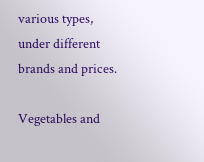various types, under different brands and prices.

Vegetables and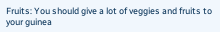Fruits: You should give a lot of veggies and fruits to your guinea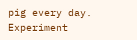pig every day. Experiment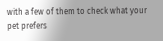with a few of them to check what your pet prefers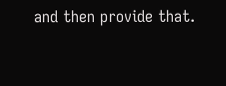and then provide that.